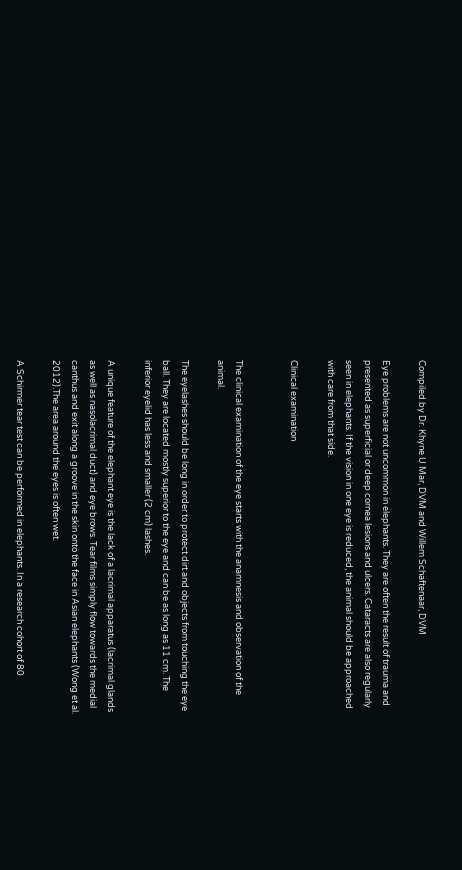Compiled by Dr. Khyne U Mar, DVM and Willem Schaftenaar, DVM

Eye problems are not uncommon in elephants. They are often the result of trauma and presented as superficial or deep cornea lesions and ulcers. Cataracts are also regularly seen in elephants. If the vision in one eye is reduced, the animal should be approached with care from that side.

Clinical examination


The clinical examination of the eye starts with the anamnesis and observation of the animal.

The eyelashes should be long in order to protect dirt and objects from touching the eye ball. They are located mostly superior to the eye and can be as long as 11 cm. The inferior eyelid has less and smaller (2 cm) lashes.

A unique feature of the elephant eye is the lack of a lacrimal apparatus (lacrimal glands as well as nasolacrimal duct) and eye brows. Tear films simply flow towards the medial canthus and exit along a groove in the skin onto the face in Asian elephants (Wong et al. 2012).The area around the eyes is often wet.

A Schirmer tear test can be performed in elephants. In a research cohort of 80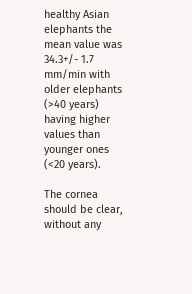healthy Asian elephants the mean value was 34.3+/- 1.7 mm/min with older elephants (>40 years) having higher values than younger ones (<20 years).

The cornea should be clear, without any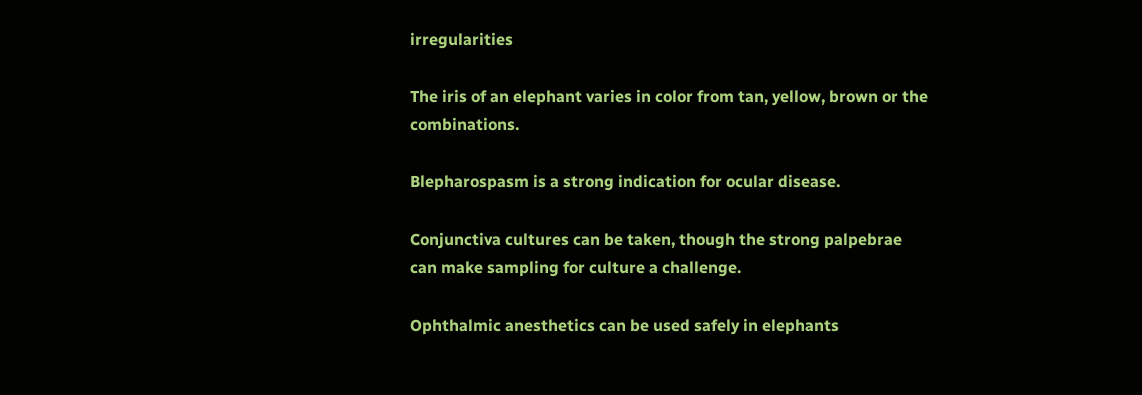irregularities

The iris of an elephant varies in color from tan, yellow, brown or the combinations.

Blepharospasm is a strong indication for ocular disease.

Conjunctiva cultures can be taken, though the strong palpebrae can make sampling for culture a challenge.

Ophthalmic anesthetics can be used safely in elephants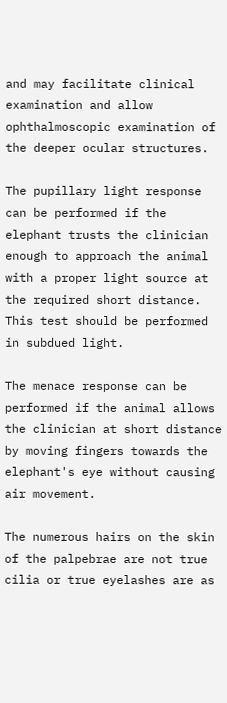and may facilitate clinical examination and allow ophthalmoscopic examination of the deeper ocular structures.

The pupillary light response can be performed if the elephant trusts the clinician enough to approach the animal with a proper light source at the required short distance. This test should be performed in subdued light.

The menace response can be performed if the animal allows the clinician at short distance by moving fingers towards the elephant's eye without causing air movement.

The numerous hairs on the skin of the palpebrae are not true cilia or true eyelashes are as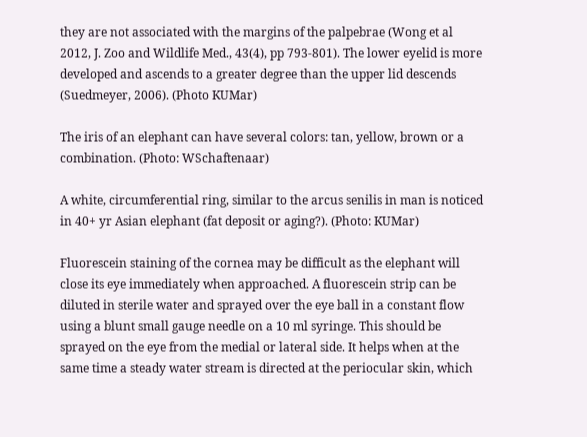they are not associated with the margins of the palpebrae (Wong et al 2012, J. Zoo and Wildlife Med., 43(4), pp 793-801). The lower eyelid is more developed and ascends to a greater degree than the upper lid descends (Suedmeyer, 2006). (Photo KUMar)

The iris of an elephant can have several colors: tan, yellow, brown or a combination. (Photo: WSchaftenaar)

A white, circumferential ring, similar to the arcus senilis in man is noticed in 40+ yr Asian elephant (fat deposit or aging?). (Photo: KUMar)

Fluorescein staining of the cornea may be difficult as the elephant will close its eye immediately when approached. A fluorescein strip can be diluted in sterile water and sprayed over the eye ball in a constant flow using a blunt small gauge needle on a 10 ml syringe. This should be sprayed on the eye from the medial or lateral side. It helps when at the same time a steady water stream is directed at the periocular skin, which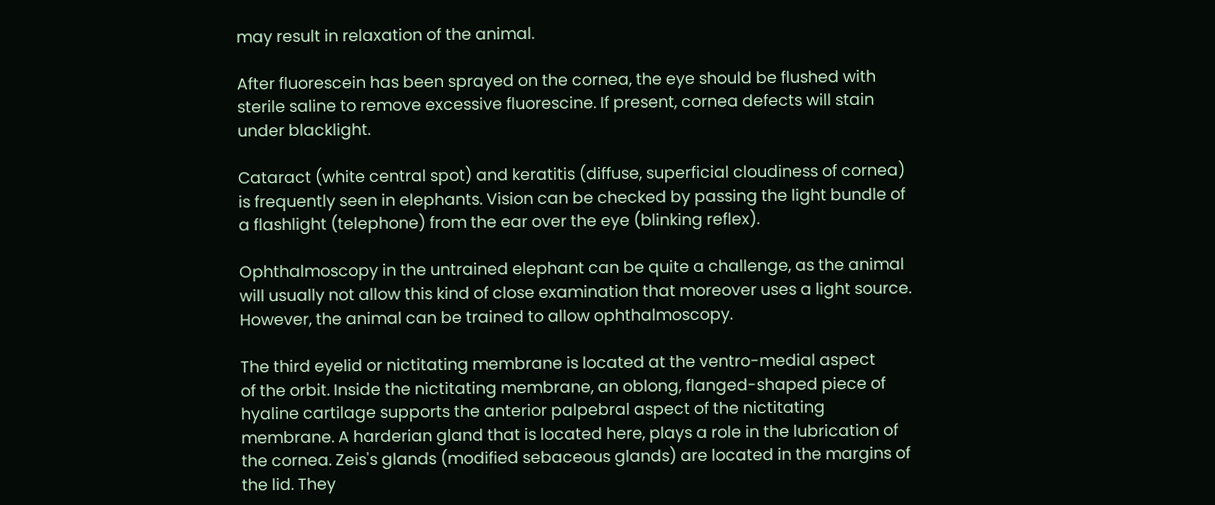may result in relaxation of the animal.

After fluorescein has been sprayed on the cornea, the eye should be flushed with sterile saline to remove excessive fluorescine. If present, cornea defects will stain under blacklight.

Cataract (white central spot) and keratitis (diffuse, superficial cloudiness of cornea) is frequently seen in elephants. Vision can be checked by passing the light bundle of a flashlight (telephone) from the ear over the eye (blinking reflex).

Ophthalmoscopy in the untrained elephant can be quite a challenge, as the animal will usually not allow this kind of close examination that moreover uses a light source. However, the animal can be trained to allow ophthalmoscopy.

The third eyelid or nictitating membrane is located at the ventro-medial aspect
of the orbit. Inside the nictitating membrane, an oblong, flanged-shaped piece of hyaline cartilage supports the anterior palpebral aspect of the nictitating
membrane. A harderian gland that is located here, plays a role in the lubrication of the cornea. Zeis's glands (modified sebaceous glands) are located in the margins of the lid. They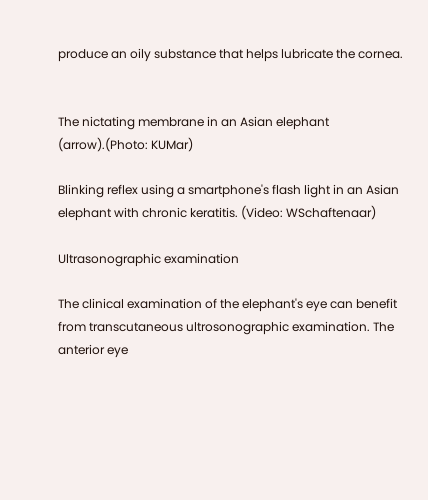produce an oily substance that helps lubricate the cornea.


The nictating membrane in an Asian elephant (arrow).(Photo: KUMar)

Blinking reflex using a smartphone's flash light in an Asian elephant with chronic keratitis. (Video: WSchaftenaar)

Ultrasonographic examination

The clinical examination of the elephant's eye can benefit from transcutaneous ultrosonographic examination. The anterior eye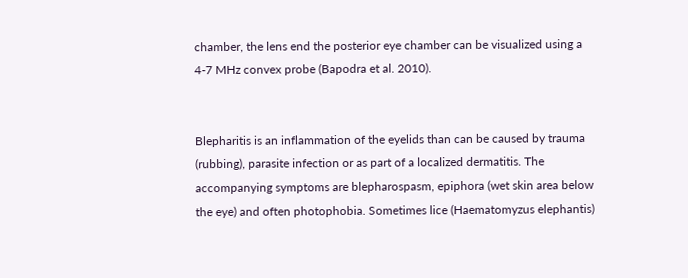chamber, the lens end the posterior eye chamber can be visualized using a 4-7 MHz convex probe (Bapodra et al. 2010).


Blepharitis is an inflammation of the eyelids than can be caused by trauma (rubbing), parasite infection or as part of a localized dermatitis. The accompanying symptoms are blepharospasm, epiphora (wet skin area below the eye) and often photophobia. Sometimes lice (Haematomyzus elephantis)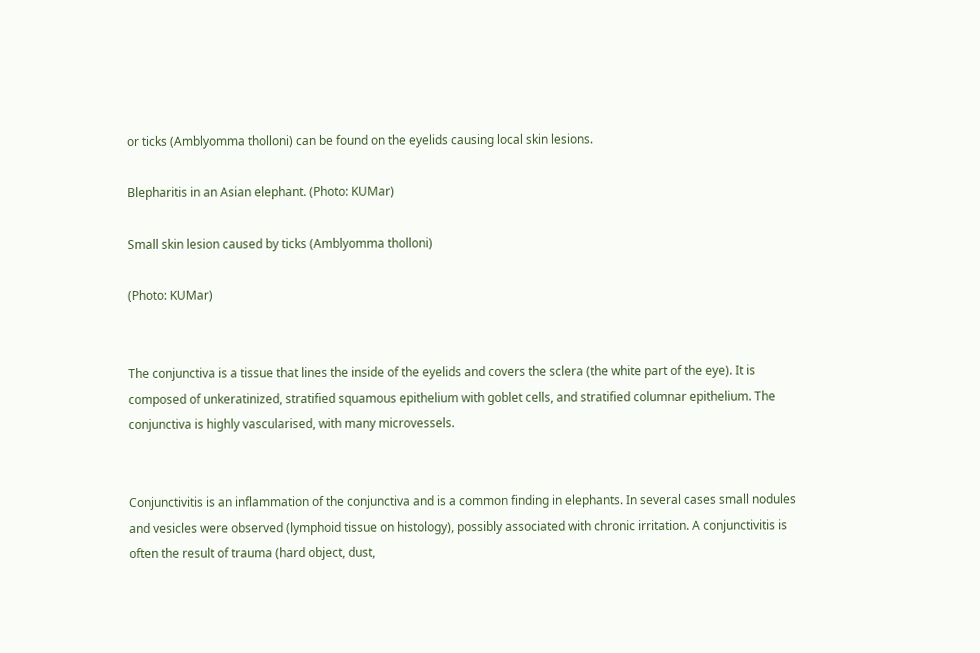or ticks (Amblyomma tholloni) can be found on the eyelids causing local skin lesions.

Blepharitis in an Asian elephant. (Photo: KUMar)

Small skin lesion caused by ticks (Amblyomma tholloni)

(Photo: KUMar)


The conjunctiva is a tissue that lines the inside of the eyelids and covers the sclera (the white part of the eye). It is composed of unkeratinized, stratified squamous epithelium with goblet cells, and stratified columnar epithelium. The conjunctiva is highly vascularised, with many microvessels.


Conjunctivitis is an inflammation of the conjunctiva and is a common finding in elephants. In several cases small nodules and vesicles were observed (lymphoid tissue on histology), possibly associated with chronic irritation. A conjunctivitis is often the result of trauma (hard object, dust,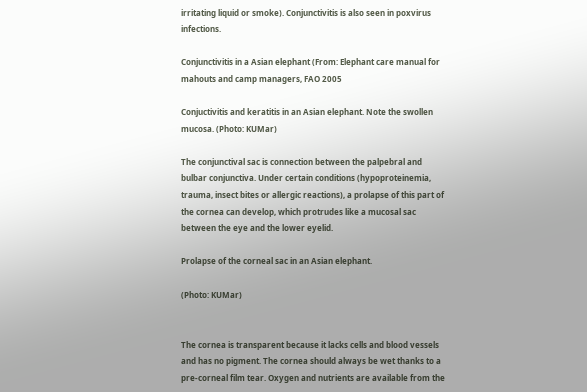irritating liquid or smoke). Conjunctivitis is also seen in poxvirus infections.

Conjunctivitis in a Asian elephant (From: Elephant care manual for mahouts and camp managers, FAO 2005

Conjuctivitis and keratitis in an Asian elephant. Note the swollen mucosa. (Photo: KUMar)

The conjunctival sac is connection between the palpebral and bulbar conjunctiva. Under certain conditions (hypoproteinemia, trauma, insect bites or allergic reactions), a prolapse of this part of the cornea can develop, which protrudes like a mucosal sac between the eye and the lower eyelid.

Prolapse of the corneal sac in an Asian elephant.

(Photo: KUMar)


The cornea is transparent because it lacks cells and blood vessels and has no pigment. The cornea should always be wet thanks to a pre-corneal film tear. Oxygen and nutrients are available from the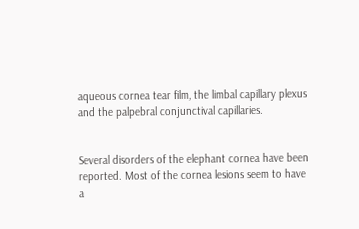aqueous cornea tear film, the limbal capillary plexus and the palpebral conjunctival capillaries.


Several disorders of the elephant cornea have been reported. Most of the cornea lesions seem to have a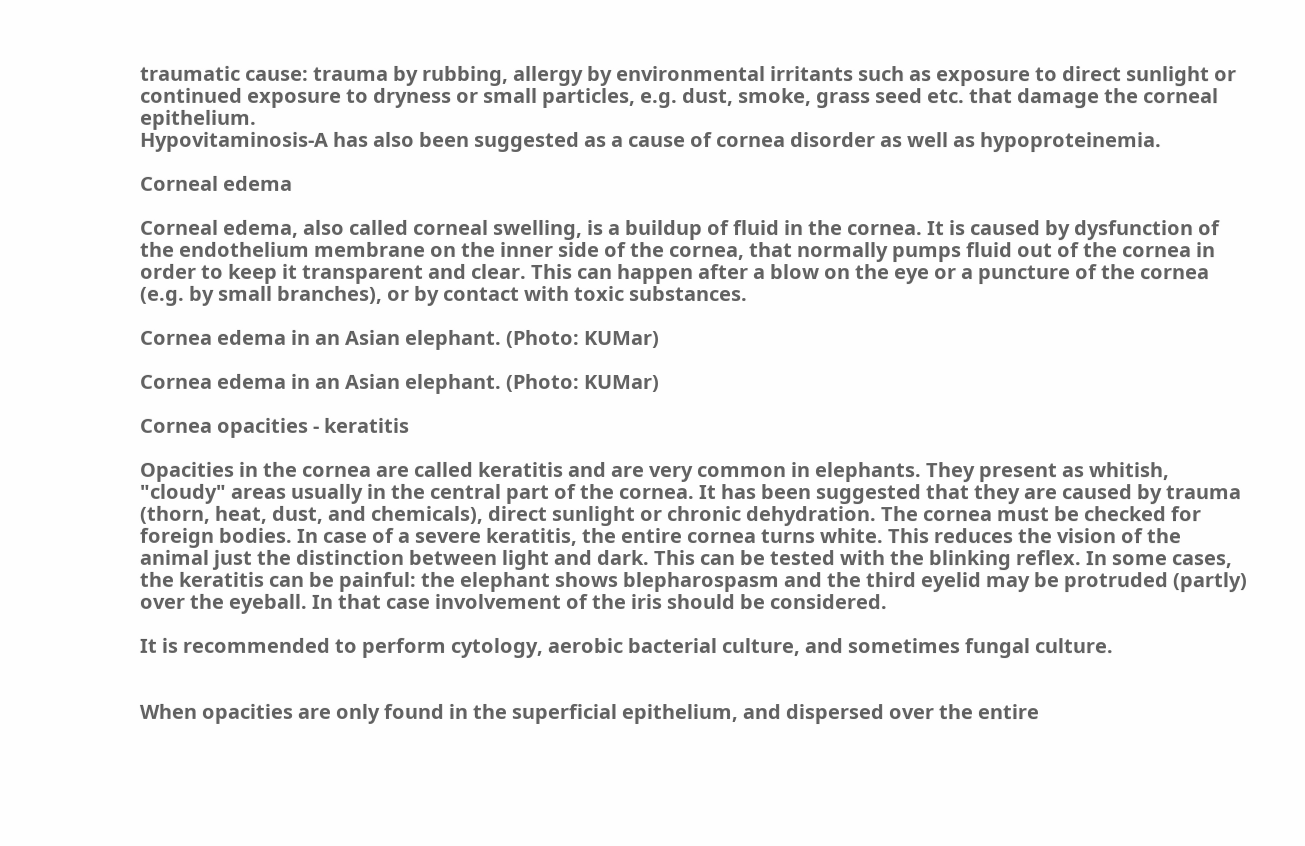traumatic cause: trauma by rubbing, allergy by environmental irritants such as exposure to direct sunlight or continued exposure to dryness or small particles, e.g. dust, smoke, grass seed etc. that damage the corneal epithelium.
Hypovitaminosis-A has also been suggested as a cause of cornea disorder as well as hypoproteinemia.

Corneal edema

Corneal edema, also called corneal swelling, is a buildup of fluid in the cornea. It is caused by dysfunction of the endothelium membrane on the inner side of the cornea, that normally pumps fluid out of the cornea in order to keep it transparent and clear. This can happen after a blow on the eye or a puncture of the cornea (e.g. by small branches), or by contact with toxic substances.

Cornea edema in an Asian elephant. (Photo: KUMar)

Cornea edema in an Asian elephant. (Photo: KUMar)

Cornea opacities - keratitis

Opacities in the cornea are called keratitis and are very common in elephants. They present as whitish, "cloudy" areas usually in the central part of the cornea. It has been suggested that they are caused by trauma (thorn, heat, dust, and chemicals), direct sunlight or chronic dehydration. The cornea must be checked for foreign bodies. In case of a severe keratitis, the entire cornea turns white. This reduces the vision of the animal just the distinction between light and dark. This can be tested with the blinking reflex. In some cases, the keratitis can be painful: the elephant shows blepharospasm and the third eyelid may be protruded (partly) over the eyeball. In that case involvement of the iris should be considered.

It is recommended to perform cytology, aerobic bacterial culture, and sometimes fungal culture.


When opacities are only found in the superficial epithelium, and dispersed over the entire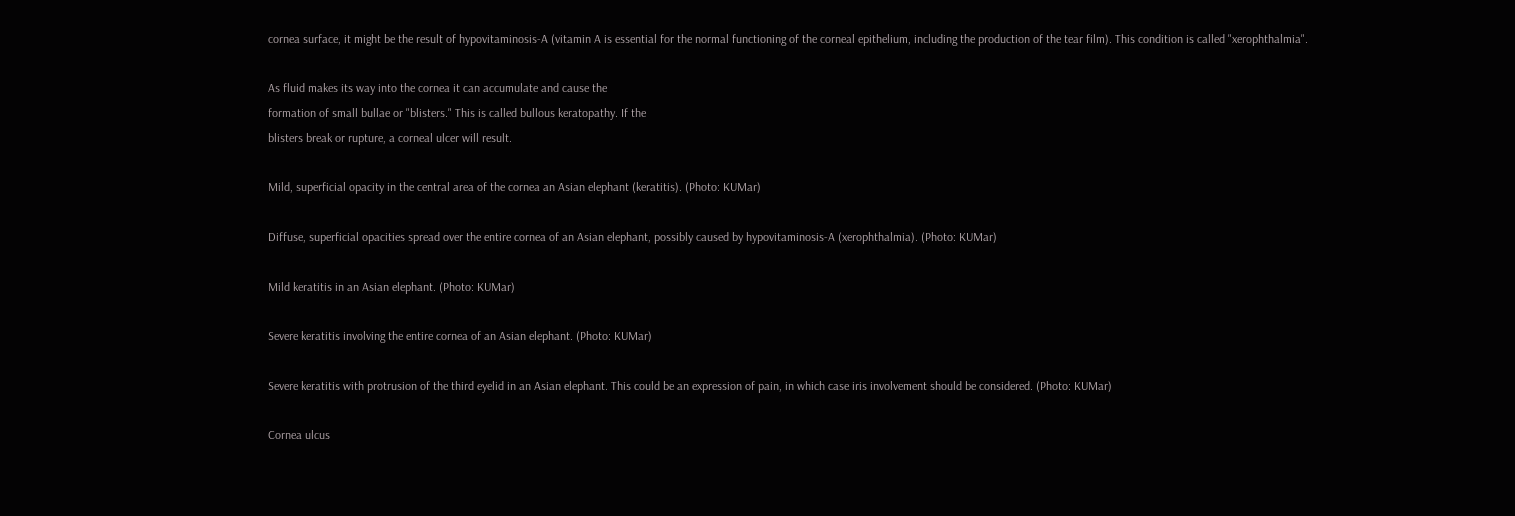cornea surface, it might be the result of hypovitaminosis-A (vitamin A is essential for the normal functioning of the corneal epithelium, including the production of the tear film). This condition is called "xerophthalmia".

As fluid makes its way into the cornea it can accumulate and cause the
formation of small bullae or "blisters." This is called bullous keratopathy. If the
blisters break or rupture, a corneal ulcer will result.

Mild, superficial opacity in the central area of the cornea an Asian elephant (keratitis). (Photo: KUMar)

Diffuse, superficial opacities spread over the entire cornea of an Asian elephant, possibly caused by hypovitaminosis-A (xerophthalmia). (Photo: KUMar)

Mild keratitis in an Asian elephant. (Photo: KUMar)

Severe keratitis involving the entire cornea of an Asian elephant. (Photo: KUMar)

Severe keratitis with protrusion of the third eyelid in an Asian elephant. This could be an expression of pain, in which case iris involvement should be considered. (Photo: KUMar)

Cornea ulcus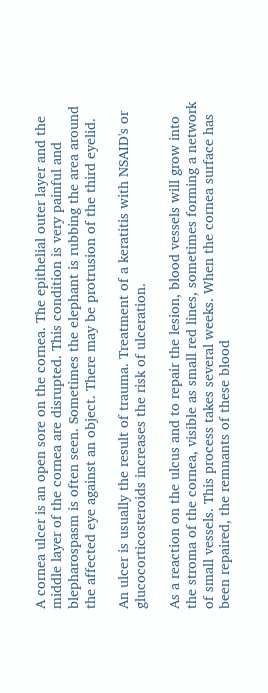A cornea ulcer is an open sore on the cornea. The epithelial outer layer and the middle layer of the cornea are disrupted. This condition is very painful and blepharospasm is often seen. Sometimes the elephant is rubbing the area around the affected eye against an object. There may be protrusion of the third eyelid.

An ulcer is usually the result of trauma. Treatment of a keratitis with NSAID's or glucocorticosteroids increases the risk of ulceration.

As a reaction on the ulcus and to repair the lesion, blood vessels will grow into the stroma of the cornea, visible as small red lines, sometimes forming a network of small vessels. This process takes several weeks. When the cornea surface has been repaired, the remnants of these blood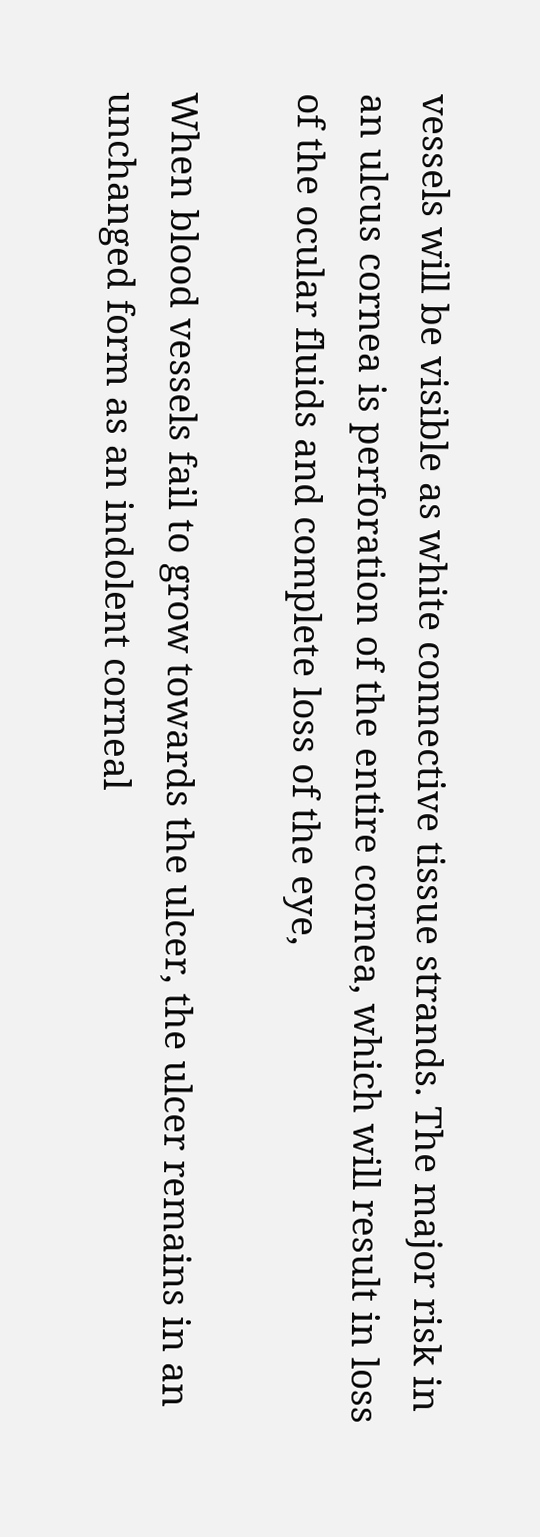vessels will be visible as white connective tissue strands. The major risk in an ulcus cornea is perforation of the entire cornea, which will result in loss of the ocular fluids and complete loss of the eye,

When blood vessels fail to grow towards the ulcer, the ulcer remains in an unchanged form as an indolent corneal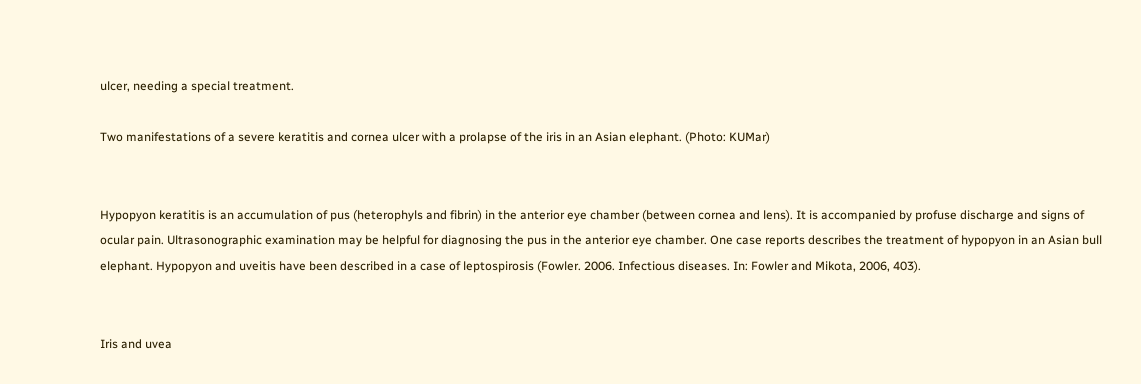ulcer, needing a special treatment.

Two manifestations of a severe keratitis and cornea ulcer with a prolapse of the iris in an Asian elephant. (Photo: KUMar)


Hypopyon keratitis is an accumulation of pus (heterophyls and fibrin) in the anterior eye chamber (between cornea and lens). It is accompanied by profuse discharge and signs of ocular pain. Ultrasonographic examination may be helpful for diagnosing the pus in the anterior eye chamber. One case reports describes the treatment of hypopyon in an Asian bull elephant. Hypopyon and uveitis have been described in a case of leptospirosis (Fowler. 2006. Infectious diseases. In: Fowler and Mikota, 2006, 403).


Iris and uvea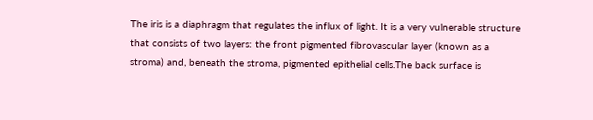The iris is a diaphragm that regulates the influx of light. It is a very vulnerable structure that consists of two layers: the front pigmented fibrovascular layer (known as a stroma) and, beneath the stroma, pigmented epithelial cells.The back surface is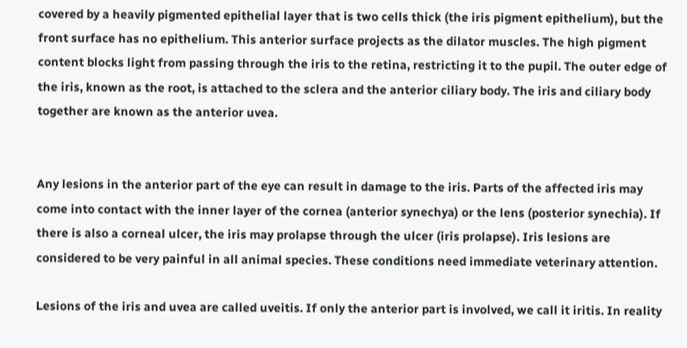covered by a heavily pigmented epithelial layer that is two cells thick (the iris pigment epithelium), but the front surface has no epithelium. This anterior surface projects as the dilator muscles. The high pigment content blocks light from passing through the iris to the retina, restricting it to the pupil. The outer edge of the iris, known as the root, is attached to the sclera and the anterior ciliary body. The iris and ciliary body together are known as the anterior uvea.


Any lesions in the anterior part of the eye can result in damage to the iris. Parts of the affected iris may come into contact with the inner layer of the cornea (anterior synechya) or the lens (posterior synechia). If there is also a corneal ulcer, the iris may prolapse through the ulcer (iris prolapse). Iris lesions are considered to be very painful in all animal species. These conditions need immediate veterinary attention.

Lesions of the iris and uvea are called uveitis. If only the anterior part is involved, we call it iritis. In reality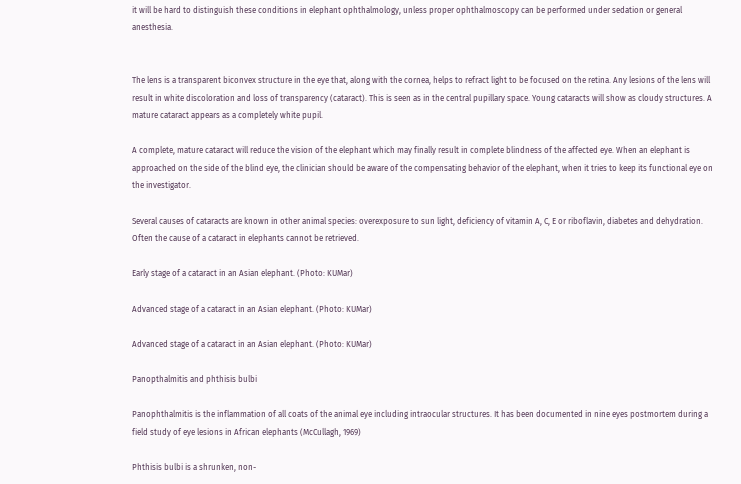it will be hard to distinguish these conditions in elephant ophthalmology, unless proper ophthalmoscopy can be performed under sedation or general anesthesia.


The lens is a transparent biconvex structure in the eye that, along with the cornea, helps to refract light to be focused on the retina. Any lesions of the lens will result in white discoloration and loss of transparency (cataract). This is seen as in the central pupillary space. Young cataracts will show as cloudy structures. A mature cataract appears as a completely white pupil.

A complete, mature cataract will reduce the vision of the elephant which may finally result in complete blindness of the affected eye. When an elephant is approached on the side of the blind eye, the clinician should be aware of the compensating behavior of the elephant, when it tries to keep its functional eye on the investigator.

Several causes of cataracts are known in other animal species: overexposure to sun light, deficiency of vitamin A, C, E or riboflavin, diabetes and dehydration. Often the cause of a cataract in elephants cannot be retrieved.

Early stage of a cataract in an Asian elephant. (Photo: KUMar)

Advanced stage of a cataract in an Asian elephant. (Photo: KUMar)

Advanced stage of a cataract in an Asian elephant. (Photo: KUMar)

Panopthalmitis and phthisis bulbi

Panophthalmitis is the inflammation of all coats of the animal eye including intraocular structures. It has been documented in nine eyes postmortem during a field study of eye lesions in African elephants (McCullagh, 1969)

Phthisis bulbi is a shrunken, non-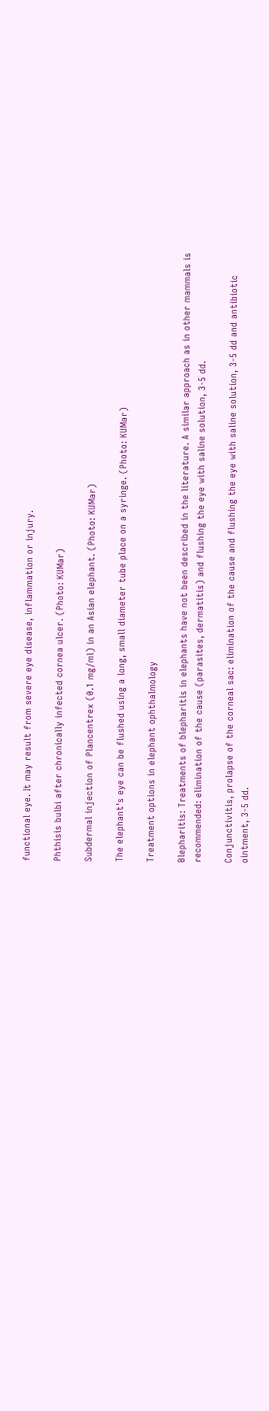functional eye. It may result from severe eye disease, inflammation or injury.

Phthisis bulbi after chronically infected cornea ulcer. (Photo: KUMar)

Subdermal injection of Plancentrex (0.1 mg/ml) in an Asian elephant. (Photo: KUMar)

The elephant's eye can be flushed using a long, small diameter tube place on a syringe. (Photo: KUMar)

Treatment options in elephant ophthalmology

Blepharitis: Treatments of blepharitis in elephants have not been described in the literature. A similar approach as in other mammals is recommended: elimination of the cause (parasites, dermatitis) and flushing the eye with saline solution, 3-5 dd.

Conjunctivitis, prolapse of the corneal sac: elimination of the cause and flushing the eye with saline solution, 3-5 dd and antibiotic ointment, 3-5 dd.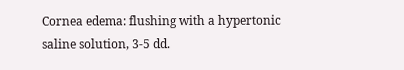Cornea edema: flushing with a hypertonic saline solution, 3-5 dd.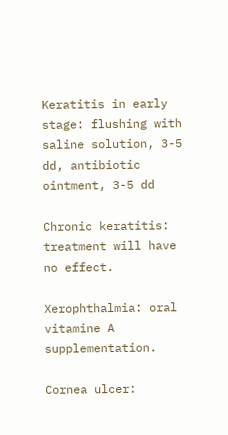Keratitis in early stage: flushing with saline solution, 3-5 dd, antibiotic ointment, 3-5 dd

Chronic keratitis: treatment will have no effect.

Xerophthalmia: oral vitamine A supplementation.

Cornea ulcer: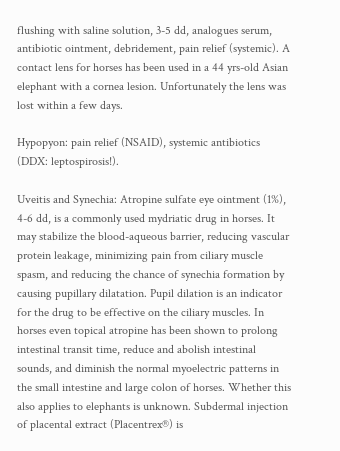flushing with saline solution, 3-5 dd, analogues serum, antibiotic ointment, debridement, pain relief (systemic). A contact lens for horses has been used in a 44 yrs-old Asian elephant with a cornea lesion. Unfortunately the lens was lost within a few days.

Hypopyon: pain relief (NSAID), systemic antibiotics (DDX: leptospirosis!).

Uveitis and Synechia: Atropine sulfate eye ointment (1%), 4-6 dd, is a commonly used mydriatic drug in horses. It may stabilize the blood-aqueous barrier, reducing vascular protein leakage, minimizing pain from ciliary muscle spasm, and reducing the chance of synechia formation by causing pupillary dilatation. Pupil dilation is an indicator for the drug to be effective on the ciliary muscles. In horses even topical atropine has been shown to prolong intestinal transit time, reduce and abolish intestinal sounds, and diminish the normal myoelectric patterns in the small intestine and large colon of horses. Whether this also applies to elephants is unknown. Subdermal injection of placental extract (Placentrex®) is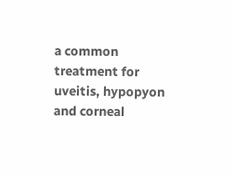a common treatment for uveitis, hypopyon and corneal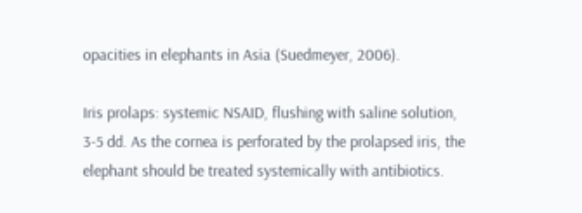opacities in elephants in Asia (Suedmeyer, 2006).

Iris prolaps: systemic NSAID, flushing with saline solution, 3-5 dd. As the cornea is perforated by the prolapsed iris, the elephant should be treated systemically with antibiotics.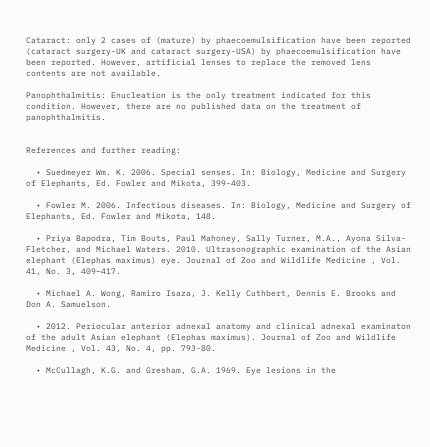Cataract: only 2 cases of (mature) by phaecoemulsification have been reported (cataract surgery-UK and cataract surgery-USA) by phaecoemulsification have been reported. However, artificial lenses to replace the removed lens contents are not available.

Panophthalmitis: Enucleation is the only treatment indicated for this condition. However, there are no published data on the treatment of panophthalmitis.


References and further reading:

  • Suedmeyer Wm. K. 2006. Special senses. In: Biology, Medicine and Surgery of Elephants, Ed. Fowler and Mikota, 399-403.

  • Fowler M. 2006. Infectious diseases. In: Biology, Medicine and Surgery of Elephants, Ed. Fowler and Mikota, 148.

  • Priya Bapodra, Tim Bouts, Paul Mahoney, Sally Turner, M.A., Ayona Silva-Fletcher, and Michael Waters. 2010. Ultrasonographic examination of the Asian elephant (Elephas maximus) eye. Journal of Zoo and Wildlife Medicine , Vol. 41, No. 3, 409–417.

  • Michael A. Wong, Ramiro Isaza, J. Kelly Cuthbert, Dennis E. Brooks and Don A. Samuelson.

  • 2012. Periocular anterior adnexal anatomy and clinical adnexal examinaton of the adult Asian elephant (Elephas maximus). Journal of Zoo and Wildlife Medicine , Vol. 43, No. 4, pp. 793-80.

  • McCullagh, K.G. and Gresham, G.A. 1969. Eye lesions in the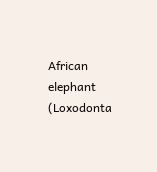African elephant (Loxodonta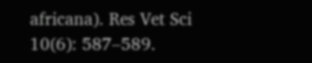africana). Res Vet Sci 10(6): 587–589.